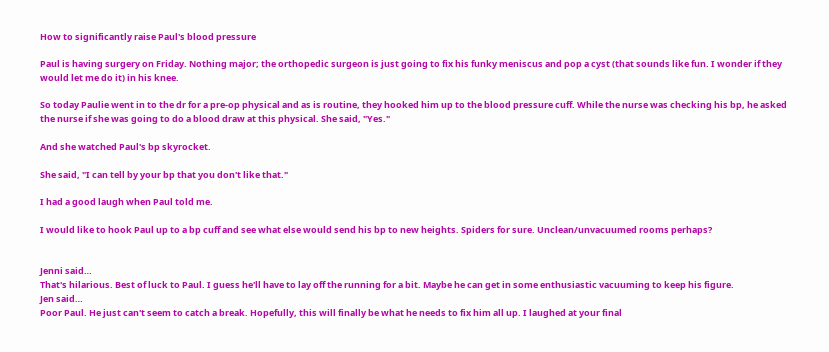How to significantly raise Paul's blood pressure

Paul is having surgery on Friday. Nothing major; the orthopedic surgeon is just going to fix his funky meniscus and pop a cyst (that sounds like fun. I wonder if they would let me do it) in his knee.

So today Paulie went in to the dr for a pre-op physical and as is routine, they hooked him up to the blood pressure cuff. While the nurse was checking his bp, he asked the nurse if she was going to do a blood draw at this physical. She said, "Yes."

And she watched Paul's bp skyrocket.

She said, "I can tell by your bp that you don't like that."

I had a good laugh when Paul told me.

I would like to hook Paul up to a bp cuff and see what else would send his bp to new heights. Spiders for sure. Unclean/unvacuumed rooms perhaps?


Jenni said…
That's hilarious. Best of luck to Paul. I guess he'll have to lay off the running for a bit. Maybe he can get in some enthusiastic vacuuming to keep his figure.
Jen said…
Poor Paul. He just can't seem to catch a break. Hopefully, this will finally be what he needs to fix him all up. I laughed at your final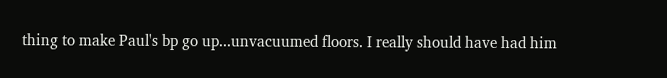thing to make Paul's bp go up...unvacuumed floors. I really should have had him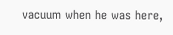vacuum when he was here,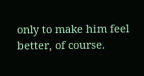only to make him feel better, of course.